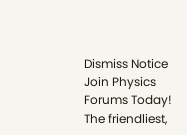Dismiss Notice
Join Physics Forums Today!
The friendliest,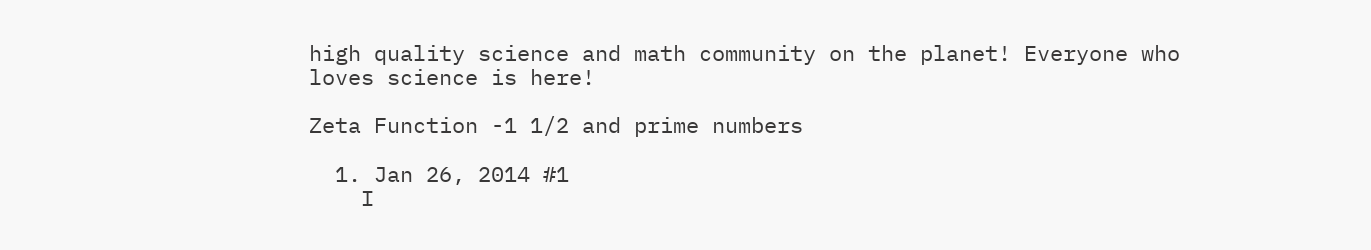high quality science and math community on the planet! Everyone who loves science is here!

Zeta Function -1 1/2 and prime numbers

  1. Jan 26, 2014 #1
    I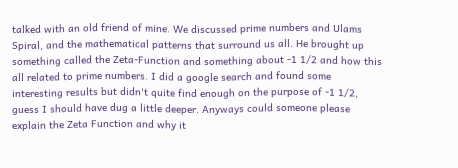talked with an old friend of mine. We discussed prime numbers and Ulams Spiral, and the mathematical patterns that surround us all. He brought up something called the Zeta-Function and something about -1 1/2 and how this all related to prime numbers. I did a google search and found some interesting results but didn't quite find enough on the purpose of -1 1/2, guess I should have dug a little deeper. Anyways could someone please explain the Zeta Function and why it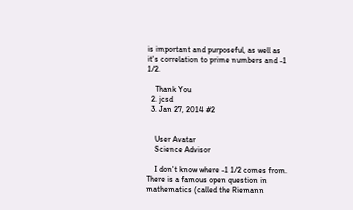is important and purposeful, as well as it's correlation to prime numbers and -1 1/2.

    Thank You
  2. jcsd
  3. Jan 27, 2014 #2


    User Avatar
    Science Advisor

    I don't know where -1 1/2 comes from. There is a famous open question in mathematics (called the Riemann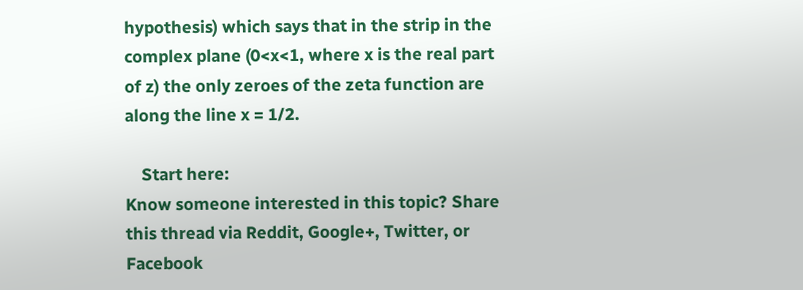hypothesis) which says that in the strip in the complex plane (0<x<1, where x is the real part of z) the only zeroes of the zeta function are along the line x = 1/2.

    Start here:
Know someone interested in this topic? Share this thread via Reddit, Google+, Twitter, or Facebook